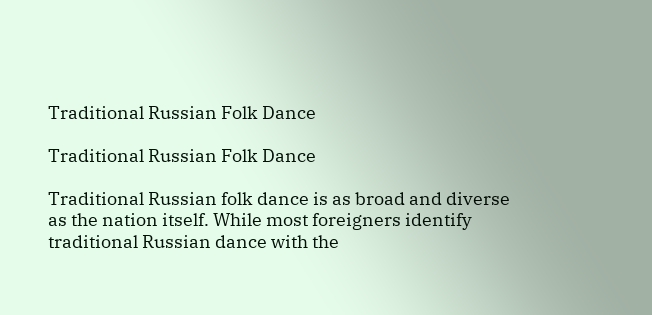Traditional Russian Folk Dance

Traditional Russian Folk Dance

Traditional Russian folk dance is as broad and diverse as the nation itself. While most foreigners identify traditional Russian dance with the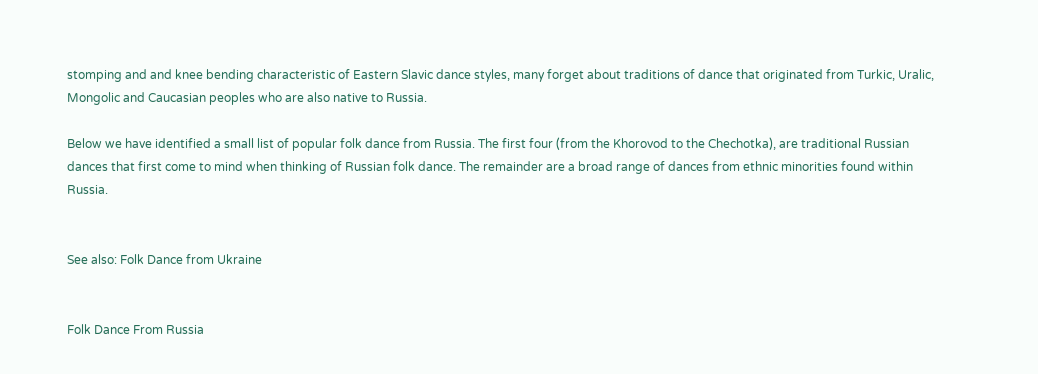stomping and and knee bending characteristic of Eastern Slavic dance styles, many forget about traditions of dance that originated from Turkic, Uralic, Mongolic and Caucasian peoples who are also native to Russia.

Below we have identified a small list of popular folk dance from Russia. The first four (from the Khorovod to the Chechotka), are traditional Russian dances that first come to mind when thinking of Russian folk dance. The remainder are a broad range of dances from ethnic minorities found within Russia.


See also: Folk Dance from Ukraine


Folk Dance From Russia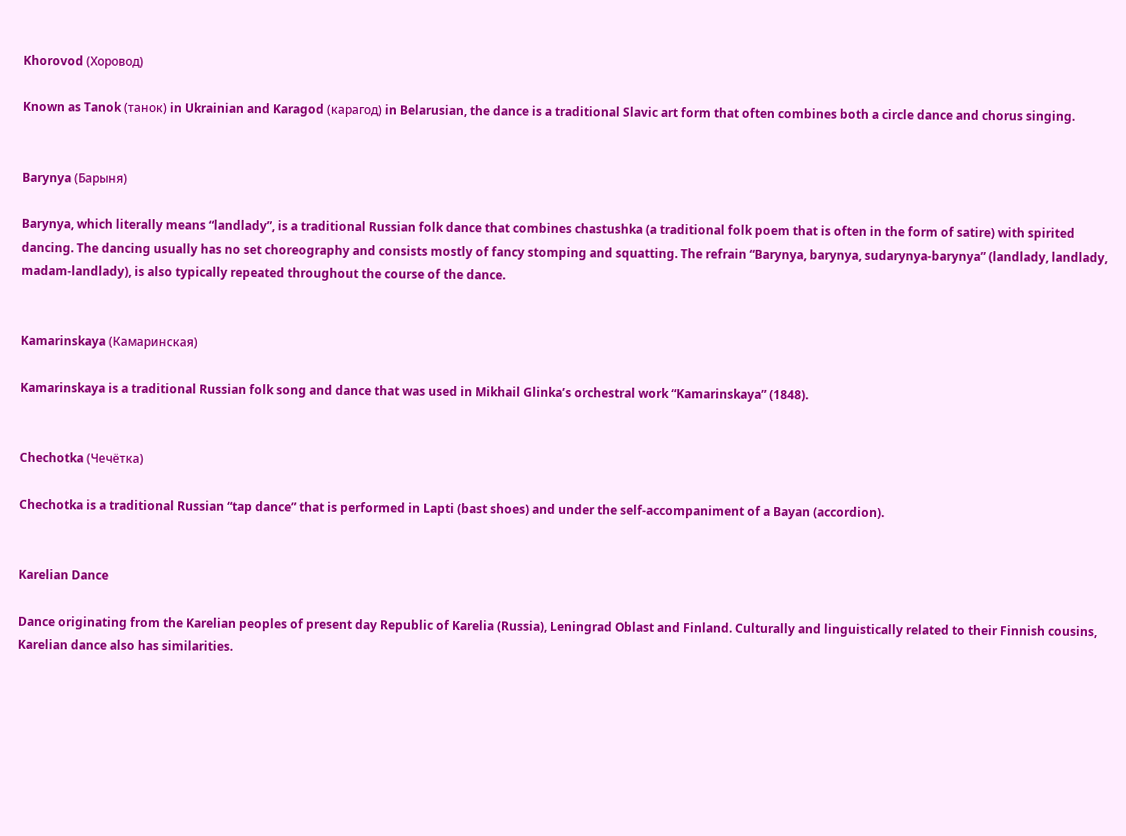Khorovod (Хоровод)

Known as Tanok (танок) in Ukrainian and Karagod (карагод) in Belarusian, the dance is a traditional Slavic art form that often combines both a circle dance and chorus singing.


Barynya (Барыня)

Barynya, which literally means “landlady”, is a traditional Russian folk dance that combines chastushka (a traditional folk poem that is often in the form of satire) with spirited dancing. The dancing usually has no set choreography and consists mostly of fancy stomping and squatting. The refrain “Barynya, barynya, sudarynya-barynya” (landlady, landlady, madam-landlady), is also typically repeated throughout the course of the dance.


Kamarinskaya (Камаринская)

Kamarinskaya is a traditional Russian folk song and dance that was used in Mikhail Glinka’s orchestral work “Kamarinskaya” (1848).


Chechotka (Чечётка)

Chechotka is a traditional Russian “tap dance” that is performed in Lapti (bast shoes) and under the self-accompaniment of a Bayan (accordion).


Karelian Dance

Dance originating from the Karelian peoples of present day Republic of Karelia (Russia), Leningrad Oblast and Finland. Culturally and linguistically related to their Finnish cousins, Karelian dance also has similarities.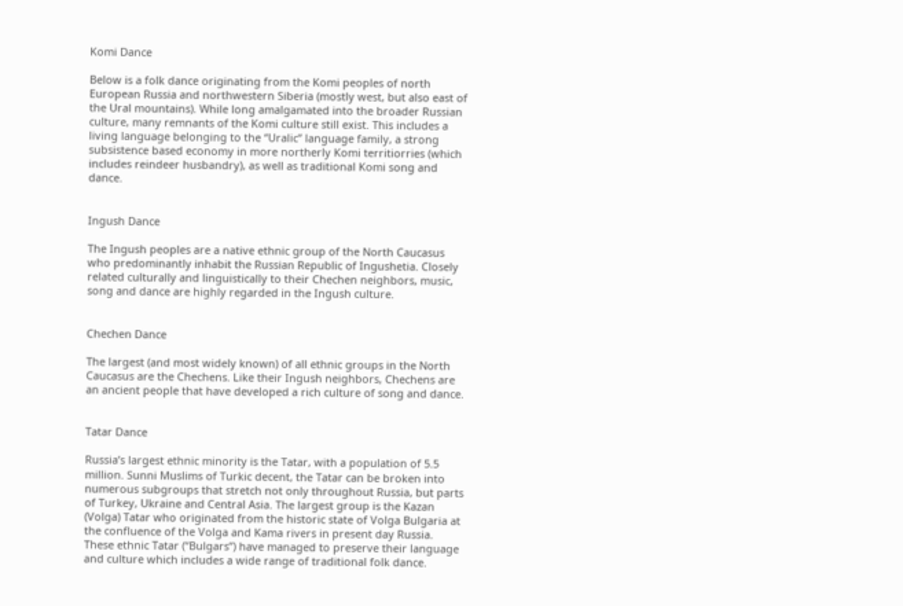Komi Dance

Below is a folk dance originating from the Komi peoples of north European Russia and northwestern Siberia (mostly west, but also east of the Ural mountains). While long amalgamated into the broader Russian culture, many remnants of the Komi culture still exist. This includes a living language belonging to the “Uralic” language family, a strong subsistence based economy in more northerly Komi territiorries (which includes reindeer husbandry), as well as traditional Komi song and dance.


Ingush Dance

The Ingush peoples are a native ethnic group of the North Caucasus who predominantly inhabit the Russian Republic of Ingushetia. Closely related culturally and linguistically to their Chechen neighbors, music, song and dance are highly regarded in the Ingush culture.


Chechen Dance

The largest (and most widely known) of all ethnic groups in the North Caucasus are the Chechens. Like their Ingush neighbors, Chechens are an ancient people that have developed a rich culture of song and dance.


Tatar Dance

Russia’s largest ethnic minority is the Tatar, with a population of 5.5 million. Sunni Muslims of Turkic decent, the Tatar can be broken into numerous subgroups that stretch not only throughout Russia, but parts of Turkey, Ukraine and Central Asia. The largest group is the Kazan (Volga) Tatar who originated from the historic state of Volga Bulgaria at the confluence of the Volga and Kama rivers in present day Russia. These ethnic Tatar (“Bulgars”) have managed to preserve their language and culture which includes a wide range of traditional folk dance.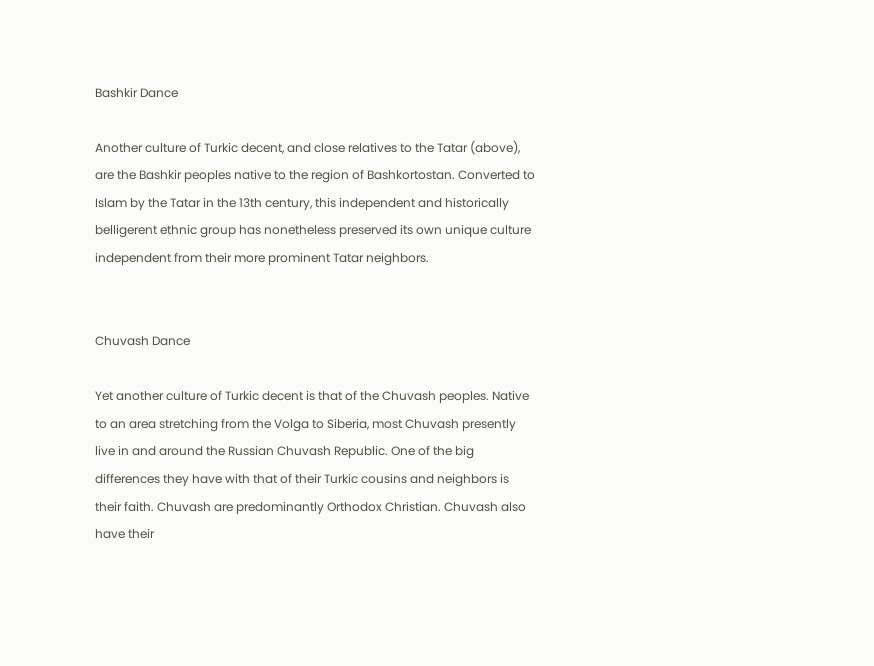Bashkir Dance

Another culture of Turkic decent, and close relatives to the Tatar (above), are the Bashkir peoples native to the region of Bashkortostan. Converted to Islam by the Tatar in the 13th century, this independent and historically belligerent ethnic group has nonetheless preserved its own unique culture independent from their more prominent Tatar neighbors.


Chuvash Dance

Yet another culture of Turkic decent is that of the Chuvash peoples. Native to an area stretching from the Volga to Siberia, most Chuvash presently live in and around the Russian Chuvash Republic. One of the big differences they have with that of their Turkic cousins and neighbors is their faith. Chuvash are predominantly Orthodox Christian. Chuvash also have their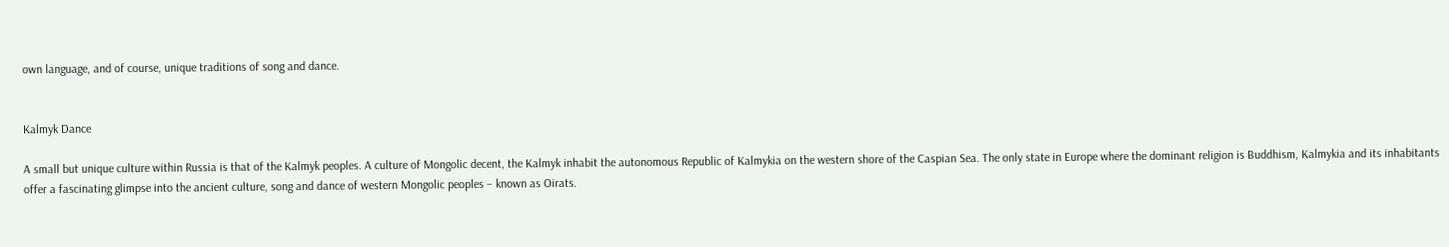own language, and of course, unique traditions of song and dance.


Kalmyk Dance

A small but unique culture within Russia is that of the Kalmyk peoples. A culture of Mongolic decent, the Kalmyk inhabit the autonomous Republic of Kalmykia on the western shore of the Caspian Sea. The only state in Europe where the dominant religion is Buddhism, Kalmykia and its inhabitants offer a fascinating glimpse into the ancient culture, song and dance of western Mongolic peoples – known as Oirats.